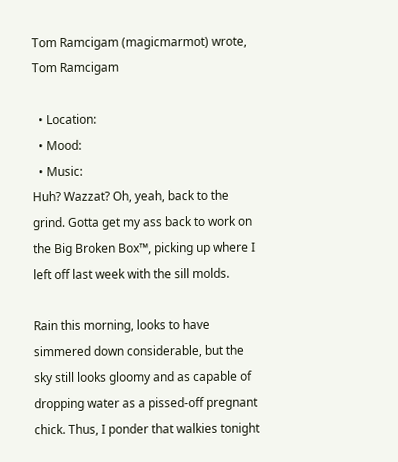Tom Ramcigam (magicmarmot) wrote,
Tom Ramcigam

  • Location:
  • Mood:
  • Music:
Huh? Wazzat? Oh, yeah, back to the grind. Gotta get my ass back to work on the Big Broken Box™, picking up where I left off last week with the sill molds.

Rain this morning, looks to have simmered down considerable, but the sky still looks gloomy and as capable of dropping water as a pissed-off pregnant chick. Thus, I ponder that walkies tonight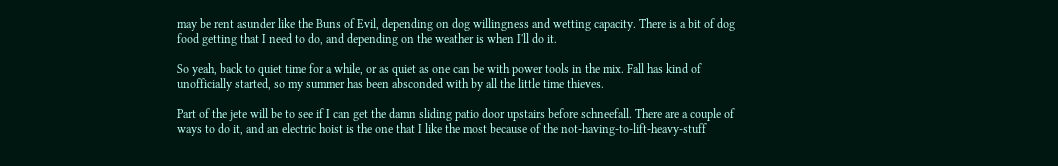may be rent asunder like the Buns of Evil, depending on dog willingness and wetting capacity. There is a bit of dog food getting that I need to do, and depending on the weather is when I'll do it.

So yeah, back to quiet time for a while, or as quiet as one can be with power tools in the mix. Fall has kind of unofficially started, so my summer has been absconded with by all the little time thieves.

Part of the jete will be to see if I can get the damn sliding patio door upstairs before schneefall. There are a couple of ways to do it, and an electric hoist is the one that I like the most because of the not-having-to-lift-heavy-stuff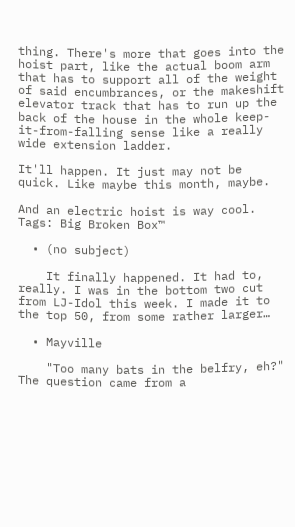thing. There's more that goes into the hoist part, like the actual boom arm that has to support all of the weight of said encumbrances, or the makeshift elevator track that has to run up the back of the house in the whole keep-it-from-falling sense like a really wide extension ladder.

It'll happen. It just may not be quick. Like maybe this month, maybe.

And an electric hoist is way cool.
Tags: Big Broken Box™

  • (no subject)

    It finally happened. It had to, really. I was in the bottom two cut from LJ-Idol this week. I made it to the top 50, from some rather larger…

  • Mayville

    "Too many bats in the belfry, eh?" The question came from a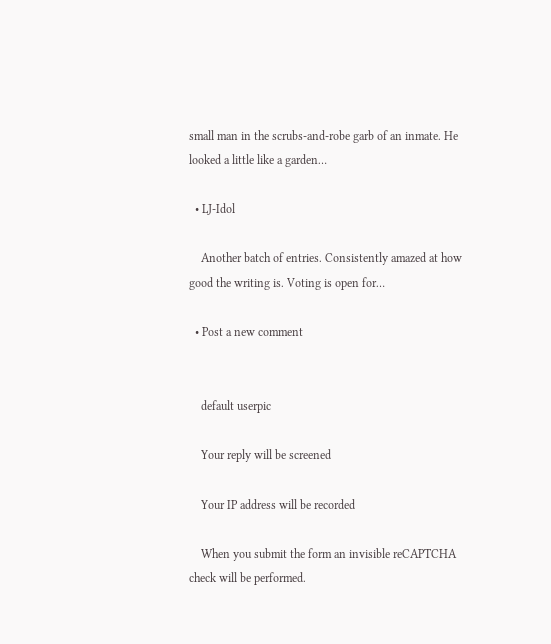small man in the scrubs-and-robe garb of an inmate. He looked a little like a garden…

  • LJ-Idol

    Another batch of entries. Consistently amazed at how good the writing is. Voting is open for…

  • Post a new comment


    default userpic

    Your reply will be screened

    Your IP address will be recorded

    When you submit the form an invisible reCAPTCHA check will be performed.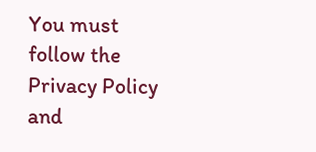You must follow the Privacy Policy and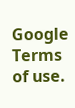Google Terms of use.